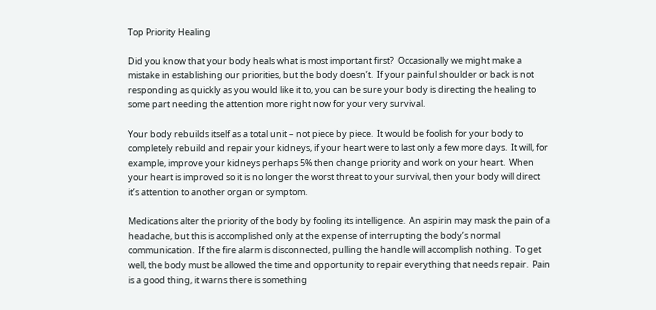Top Priority Healing

Did you know that your body heals what is most important first?  Occasionally we might make a mistake in establishing our priorities, but the body doesn’t.  If your painful shoulder or back is not responding as quickly as you would like it to, you can be sure your body is directing the healing to some part needing the attention more right now for your very survival.

Your body rebuilds itself as a total unit – not piece by piece.  It would be foolish for your body to completely rebuild and repair your kidneys, if your heart were to last only a few more days.  It will, for example, improve your kidneys perhaps 5% then change priority and work on your heart.  When your heart is improved so it is no longer the worst threat to your survival, then your body will direct it’s attention to another organ or symptom.

Medications alter the priority of the body by fooling its intelligence.  An aspirin may mask the pain of a headache, but this is accomplished only at the expense of interrupting the body’s normal communication.  If the fire alarm is disconnected, pulling the handle will accomplish nothing.  To get well, the body must be allowed the time and opportunity to repair everything that needs repair.  Pain is a good thing, it warns there is something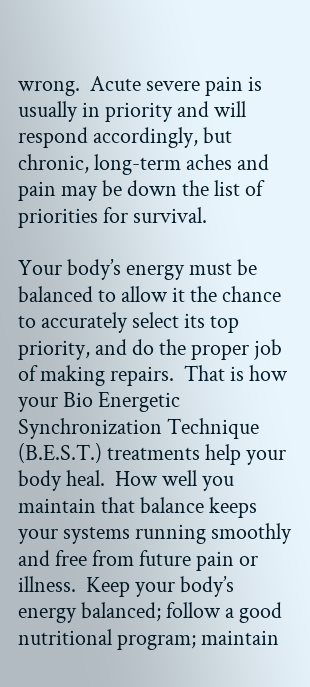wrong.  Acute severe pain is usually in priority and will respond accordingly, but chronic, long-term aches and pain may be down the list of priorities for survival.

Your body’s energy must be balanced to allow it the chance to accurately select its top priority, and do the proper job of making repairs.  That is how your Bio Energetic Synchronization Technique (B.E.S.T.) treatments help your body heal.  How well you maintain that balance keeps your systems running smoothly and free from future pain or illness.  Keep your body’s energy balanced; follow a good nutritional program; maintain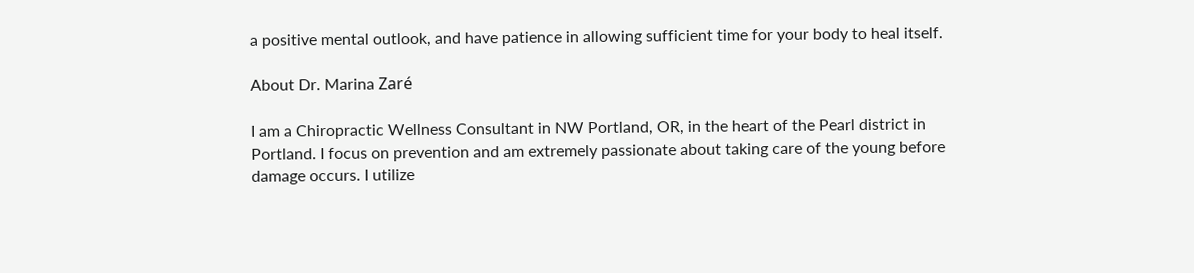a positive mental outlook, and have patience in allowing sufficient time for your body to heal itself.

About Dr. Marina Zaré

I am a Chiropractic Wellness Consultant in NW Portland, OR, in the heart of the Pearl district in Portland. I focus on prevention and am extremely passionate about taking care of the young before damage occurs. I utilize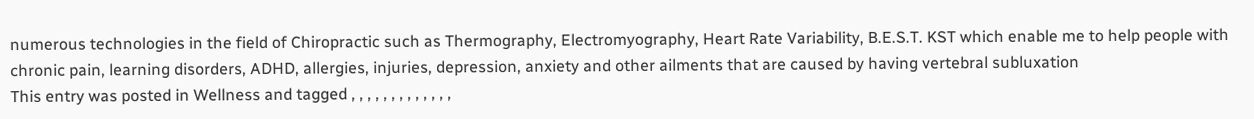numerous technologies in the field of Chiropractic such as Thermography, Electromyography, Heart Rate Variability, B.E.S.T. KST which enable me to help people with chronic pain, learning disorders, ADHD, allergies, injuries, depression, anxiety and other ailments that are caused by having vertebral subluxation
This entry was posted in Wellness and tagged , , , , , , , , , , , , ,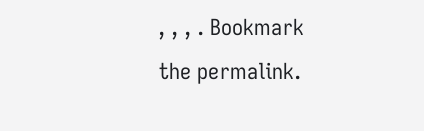, , , . Bookmark the permalink.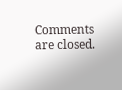Comments are closed.